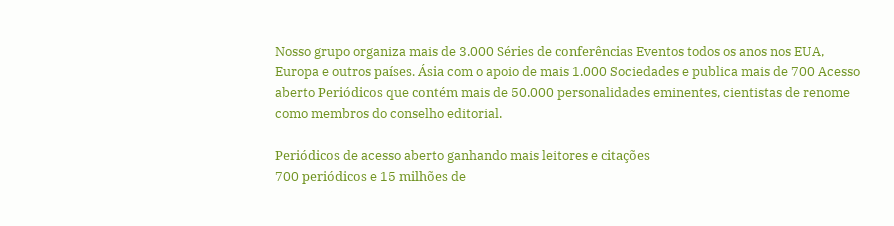Nosso grupo organiza mais de 3.000 Séries de conferências Eventos todos os anos nos EUA, Europa e outros países. Ásia com o apoio de mais 1.000 Sociedades e publica mais de 700 Acesso aberto Periódicos que contém mais de 50.000 personalidades eminentes, cientistas de renome como membros do conselho editorial.

Periódicos de acesso aberto ganhando mais leitores e citações
700 periódicos e 15 milhões de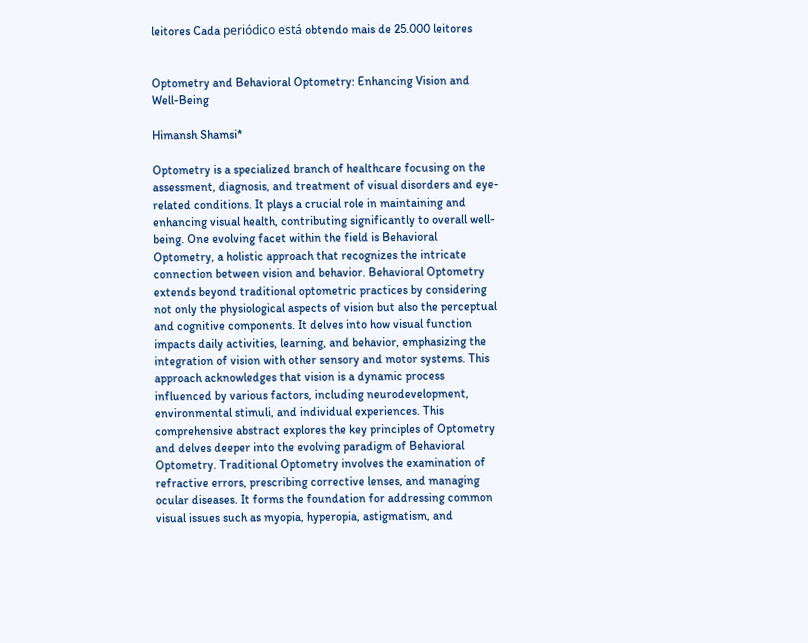leitores Cada periódico está obtendo mais de 25.000 leitores


Optometry and Behavioral Optometry: Enhancing Vision and Well-Being

Himansh Shamsi*

Optometry is a specialized branch of healthcare focusing on the assessment, diagnosis, and treatment of visual disorders and eye-related conditions. It plays a crucial role in maintaining and enhancing visual health, contributing significantly to overall well-being. One evolving facet within the field is Behavioral Optometry, a holistic approach that recognizes the intricate connection between vision and behavior. Behavioral Optometry extends beyond traditional optometric practices by considering not only the physiological aspects of vision but also the perceptual and cognitive components. It delves into how visual function impacts daily activities, learning, and behavior, emphasizing the integration of vision with other sensory and motor systems. This approach acknowledges that vision is a dynamic process influenced by various factors, including neurodevelopment, environmental stimuli, and individual experiences. This comprehensive abstract explores the key principles of Optometry and delves deeper into the evolving paradigm of Behavioral Optometry. Traditional Optometry involves the examination of refractive errors, prescribing corrective lenses, and managing ocular diseases. It forms the foundation for addressing common visual issues such as myopia, hyperopia, astigmatism, and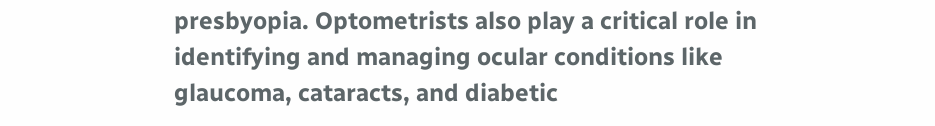presbyopia. Optometrists also play a critical role in identifying and managing ocular conditions like glaucoma, cataracts, and diabetic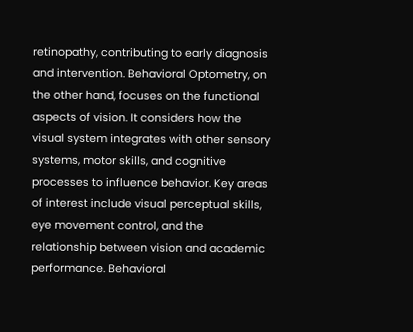retinopathy, contributing to early diagnosis and intervention. Behavioral Optometry, on the other hand, focuses on the functional aspects of vision. It considers how the visual system integrates with other sensory systems, motor skills, and cognitive processes to influence behavior. Key areas of interest include visual perceptual skills, eye movement control, and the relationship between vision and academic performance. Behavioral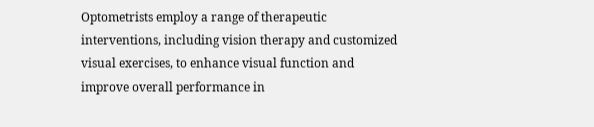Optometrists employ a range of therapeutic interventions, including vision therapy and customized visual exercises, to enhance visual function and improve overall performance in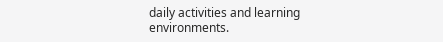daily activities and learning environments.